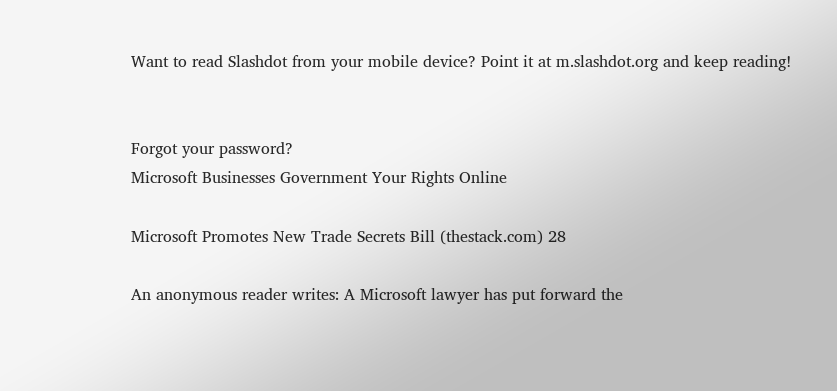Want to read Slashdot from your mobile device? Point it at m.slashdot.org and keep reading!


Forgot your password?
Microsoft Businesses Government Your Rights Online

Microsoft Promotes New Trade Secrets Bill (thestack.com) 28

An anonymous reader writes: A Microsoft lawyer has put forward the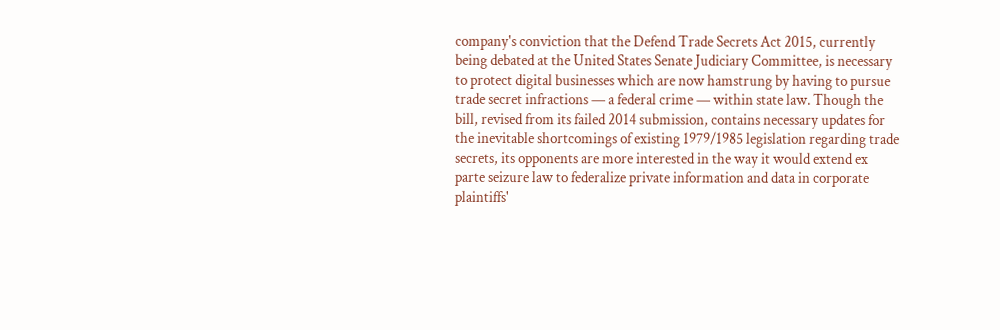company's conviction that the Defend Trade Secrets Act 2015, currently being debated at the United States Senate Judiciary Committee, is necessary to protect digital businesses which are now hamstrung by having to pursue trade secret infractions — a federal crime — within state law. Though the bill, revised from its failed 2014 submission, contains necessary updates for the inevitable shortcomings of existing 1979/1985 legislation regarding trade secrets, its opponents are more interested in the way it would extend ex parte seizure law to federalize private information and data in corporate plaintiffs'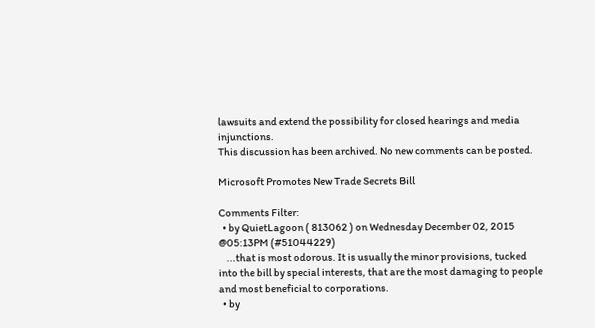lawsuits and extend the possibility for closed hearings and media injunctions.
This discussion has been archived. No new comments can be posted.

Microsoft Promotes New Trade Secrets Bill

Comments Filter:
  • by QuietLagoon ( 813062 ) on Wednesday December 02, 2015 @05:13PM (#51044229)
    ...that is most odorous. It is usually the minor provisions, tucked into the bill by special interests, that are the most damaging to people and most beneficial to corporations.
  • by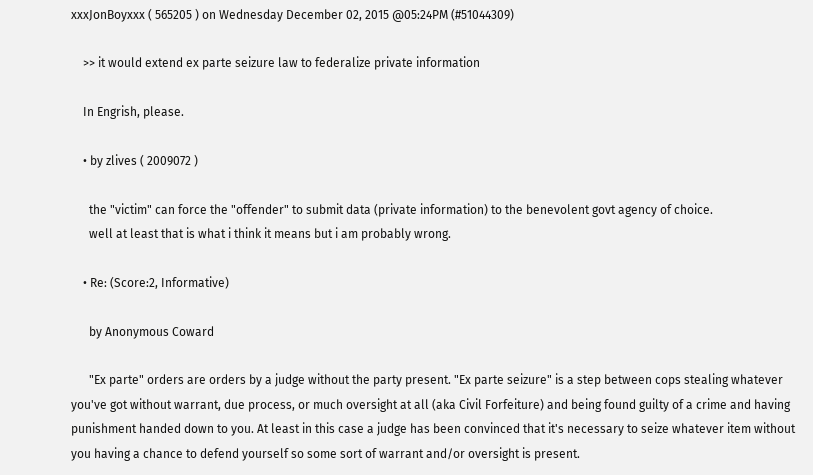xxxJonBoyxxx ( 565205 ) on Wednesday December 02, 2015 @05:24PM (#51044309)

    >> it would extend ex parte seizure law to federalize private information

    In Engrish, please.

    • by zlives ( 2009072 )

      the "victim" can force the "offender" to submit data (private information) to the benevolent govt agency of choice.
      well at least that is what i think it means but i am probably wrong.

    • Re: (Score:2, Informative)

      by Anonymous Coward

      "Ex parte" orders are orders by a judge without the party present. "Ex parte seizure" is a step between cops stealing whatever you've got without warrant, due process, or much oversight at all (aka Civil Forfeiture) and being found guilty of a crime and having punishment handed down to you. At least in this case a judge has been convinced that it's necessary to seize whatever item without you having a chance to defend yourself so some sort of warrant and/or oversight is present.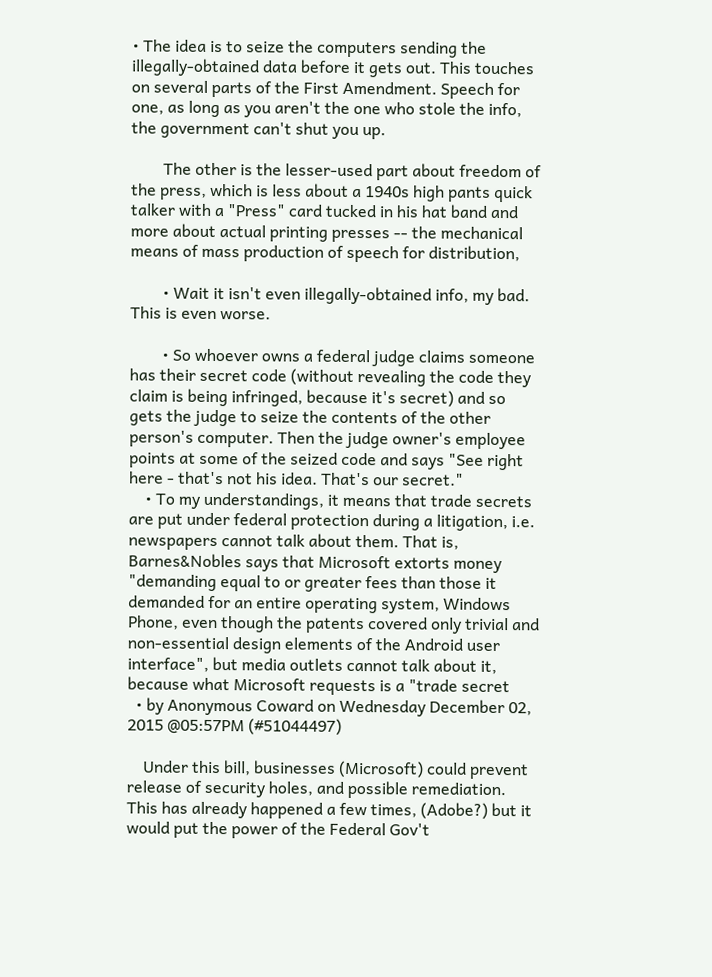• The idea is to seize the computers sending the illegally-obtained data before it gets out. This touches on several parts of the First Amendment. Speech for one, as long as you aren't the one who stole the info, the government can't shut you up.

        The other is the lesser-used part about freedom of the press, which is less about a 1940s high pants quick talker with a "Press" card tucked in his hat band and more about actual printing presses -- the mechanical means of mass production of speech for distribution,

        • Wait it isn't even illegally-obtained info, my bad. This is even worse.

        • So whoever owns a federal judge claims someone has their secret code (without revealing the code they claim is being infringed, because it's secret) and so gets the judge to seize the contents of the other person's computer. Then the judge owner's employee points at some of the seized code and says "See right here - that's not his idea. That's our secret."
    • To my understandings, it means that trade secrets are put under federal protection during a litigation, i.e. newspapers cannot talk about them. That is, Barnes&Nobles says that Microsoft extorts money "demanding equal to or greater fees than those it demanded for an entire operating system, Windows Phone, even though the patents covered only trivial and non-essential design elements of the Android user interface", but media outlets cannot talk about it, because what Microsoft requests is a "trade secret
  • by Anonymous Coward on Wednesday December 02, 2015 @05:57PM (#51044497)

    Under this bill, businesses (Microsoft) could prevent release of security holes, and possible remediation. This has already happened a few times, (Adobe?) but it would put the power of the Federal Gov't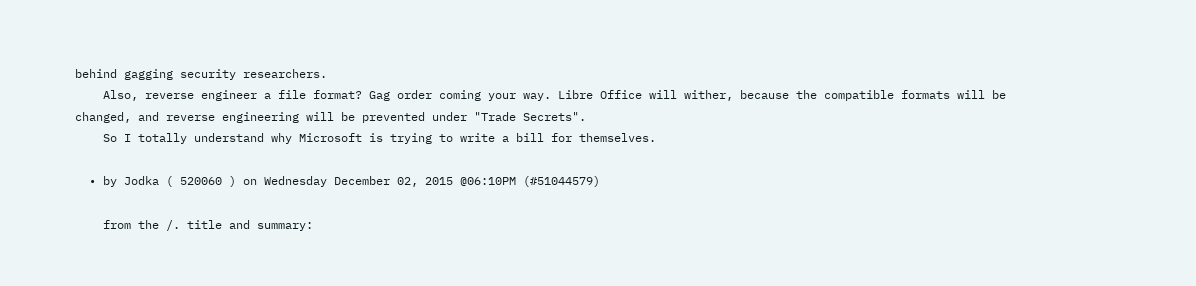behind gagging security researchers.
    Also, reverse engineer a file format? Gag order coming your way. Libre Office will wither, because the compatible formats will be changed, and reverse engineering will be prevented under "Trade Secrets".
    So I totally understand why Microsoft is trying to write a bill for themselves.

  • by Jodka ( 520060 ) on Wednesday December 02, 2015 @06:10PM (#51044579)

    from the /. title and summary: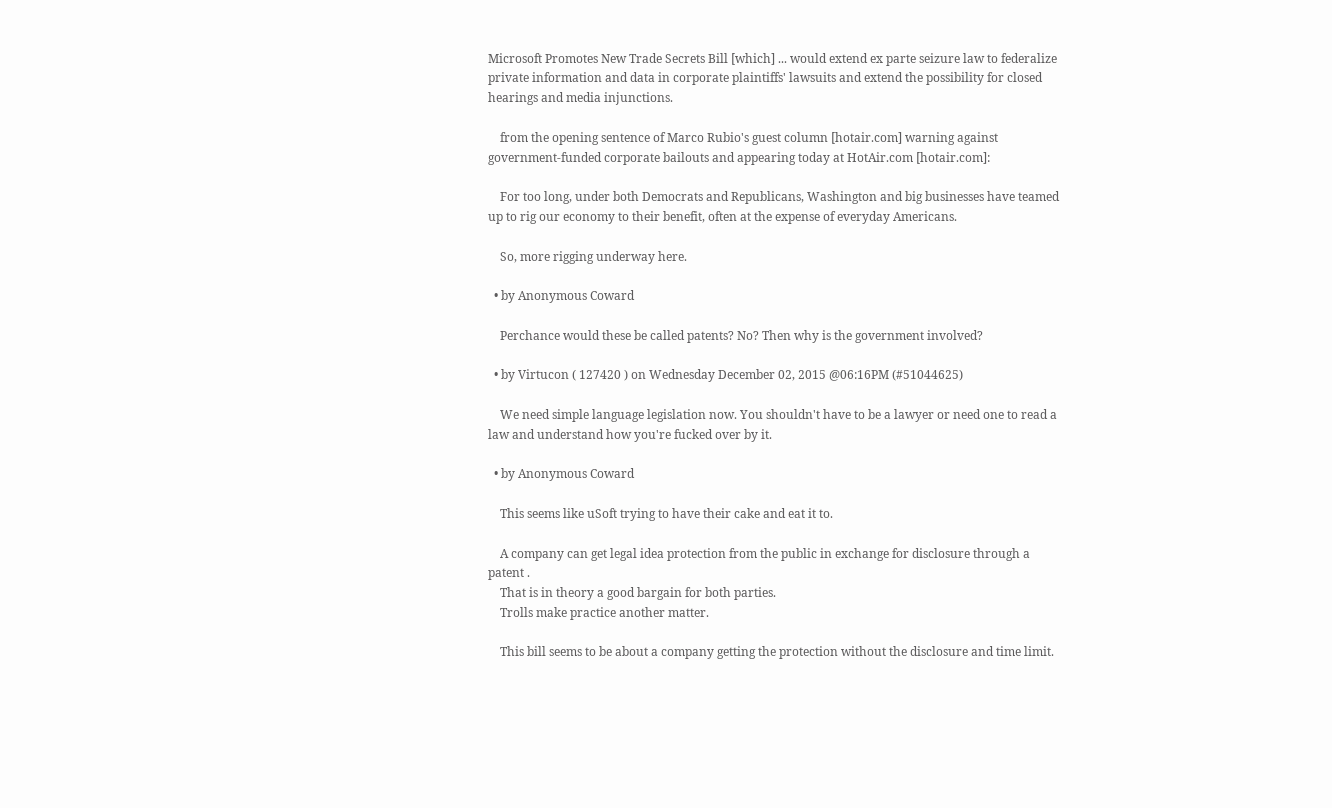Microsoft Promotes New Trade Secrets Bill [which] ... would extend ex parte seizure law to federalize private information and data in corporate plaintiffs' lawsuits and extend the possibility for closed hearings and media injunctions.

    from the opening sentence of Marco Rubio's guest column [hotair.com] warning against government-funded corporate bailouts and appearing today at HotAir.com [hotair.com]:

    For too long, under both Democrats and Republicans, Washington and big businesses have teamed up to rig our economy to their benefit, often at the expense of everyday Americans.

    So, more rigging underway here.

  • by Anonymous Coward

    Perchance would these be called patents? No? Then why is the government involved?

  • by Virtucon ( 127420 ) on Wednesday December 02, 2015 @06:16PM (#51044625)

    We need simple language legislation now. You shouldn't have to be a lawyer or need one to read a law and understand how you're fucked over by it.

  • by Anonymous Coward

    This seems like uSoft trying to have their cake and eat it to.

    A company can get legal idea protection from the public in exchange for disclosure through a patent .
    That is in theory a good bargain for both parties.
    Trolls make practice another matter.

    This bill seems to be about a company getting the protection without the disclosure and time limit.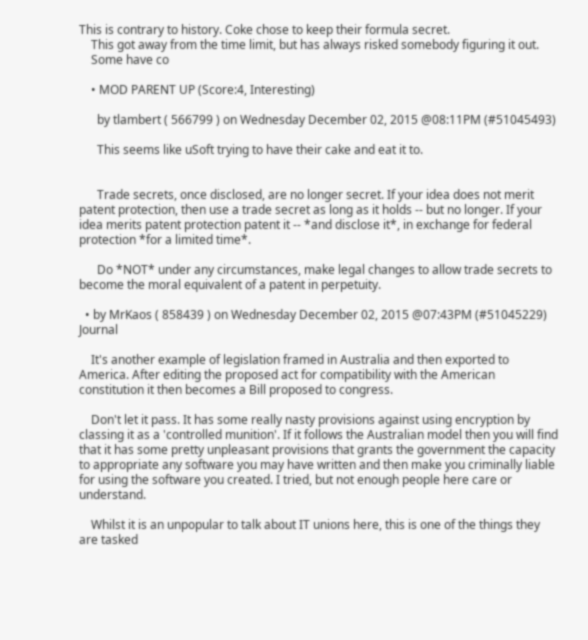This is contrary to history. Coke chose to keep their formula secret.
    This got away from the time limit, but has always risked somebody figuring it out.
    Some have co

    • MOD PARENT UP (Score:4, Interesting)

      by tlambert ( 566799 ) on Wednesday December 02, 2015 @08:11PM (#51045493)

      This seems like uSoft trying to have their cake and eat it to.


      Trade secrets, once disclosed, are no longer secret. If your idea does not merit patent protection, then use a trade secret as long as it holds -- but no longer. If your idea merits patent protection patent it -- *and disclose it*, in exchange for federal protection *for a limited time*.

      Do *NOT* under any circumstances, make legal changes to allow trade secrets to become the moral equivalent of a patent in perpetuity.

  • by MrKaos ( 858439 ) on Wednesday December 02, 2015 @07:43PM (#51045229) Journal

    It's another example of legislation framed in Australia and then exported to America. After editing the proposed act for compatibility with the American constitution it then becomes a Bill proposed to congress.

    Don't let it pass. It has some really nasty provisions against using encryption by classing it as a 'controlled munition'. If it follows the Australian model then you will find that it has some pretty unpleasant provisions that grants the government the capacity to appropriate any software you may have written and then make you criminally liable for using the software you created. I tried, but not enough people here care or understand.

    Whilst it is an unpopular to talk about IT unions here, this is one of the things they are tasked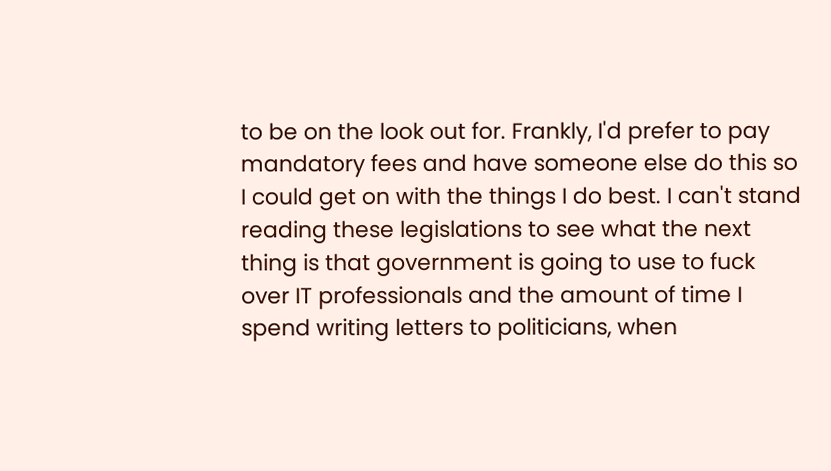to be on the look out for. Frankly, I'd prefer to pay mandatory fees and have someone else do this so I could get on with the things I do best. I can't stand reading these legislations to see what the next thing is that government is going to use to fuck over IT professionals and the amount of time I spend writing letters to politicians, when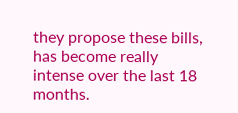they propose these bills, has become really intense over the last 18 months.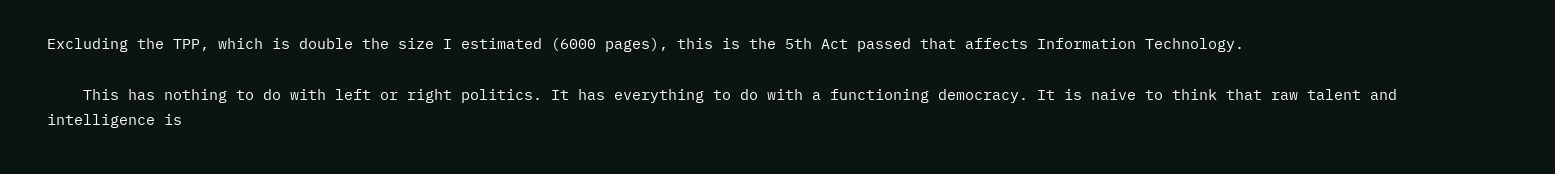Excluding the TPP, which is double the size I estimated (6000 pages), this is the 5th Act passed that affects Information Technology.

    This has nothing to do with left or right politics. It has everything to do with a functioning democracy. It is naive to think that raw talent and intelligence is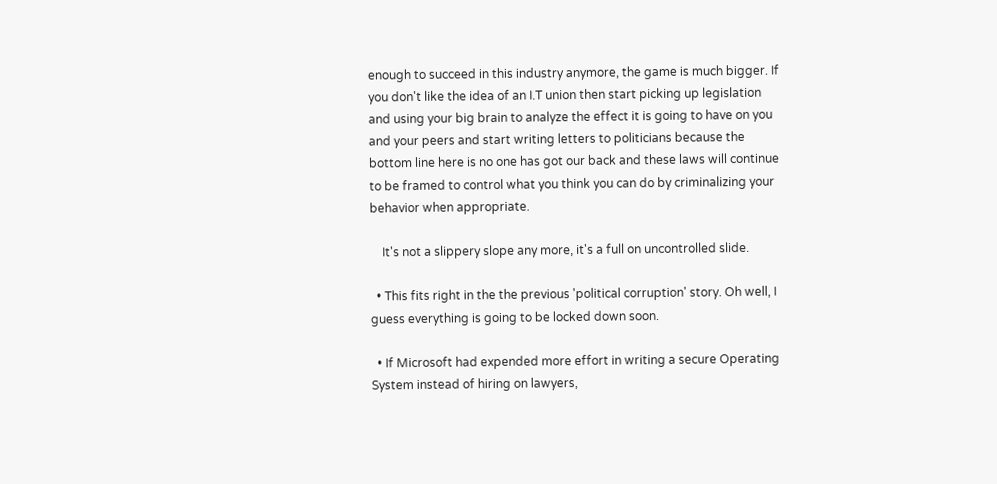enough to succeed in this industry anymore, the game is much bigger. If you don't like the idea of an I.T union then start picking up legislation and using your big brain to analyze the effect it is going to have on you and your peers and start writing letters to politicians because the bottom line here is no one has got our back and these laws will continue to be framed to control what you think you can do by criminalizing your behavior when appropriate.

    It's not a slippery slope any more, it's a full on uncontrolled slide.

  • This fits right in the the previous 'political corruption' story. Oh well, I guess everything is going to be locked down soon.

  • If Microsoft had expended more effort in writing a secure Operating System instead of hiring on lawyers,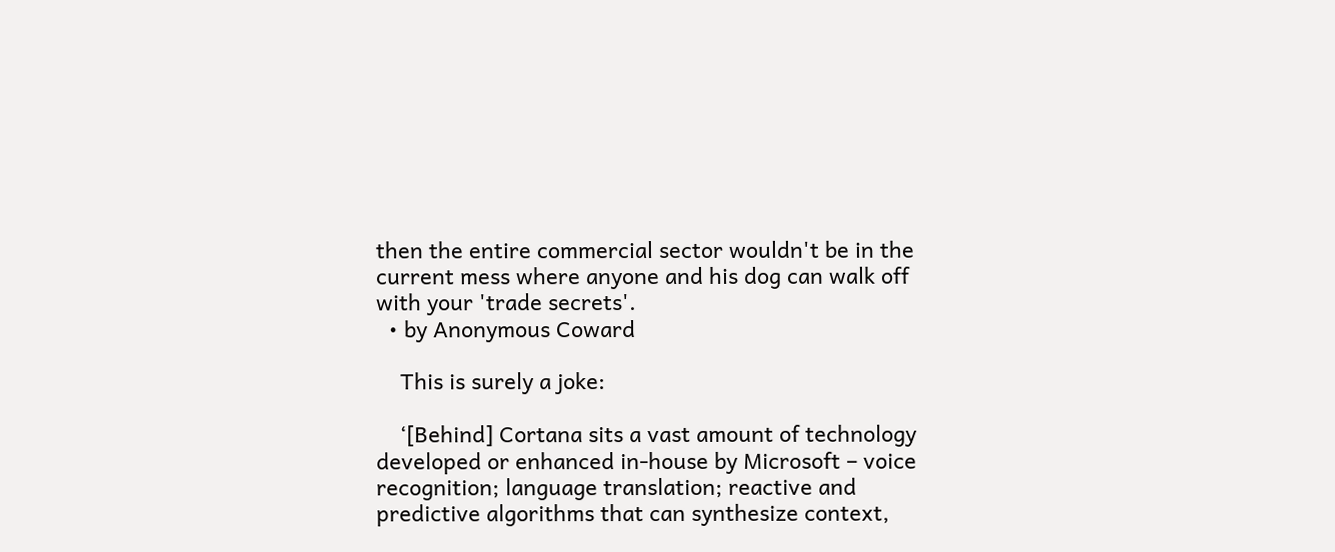then the entire commercial sector wouldn't be in the current mess where anyone and his dog can walk off with your 'trade secrets'.
  • by Anonymous Coward

    This is surely a joke:

    ‘[Behind] Cortana sits a vast amount of technology developed or enhanced in-house by Microsoft – voice recognition; language translation; reactive and predictive algorithms that can synthesize context,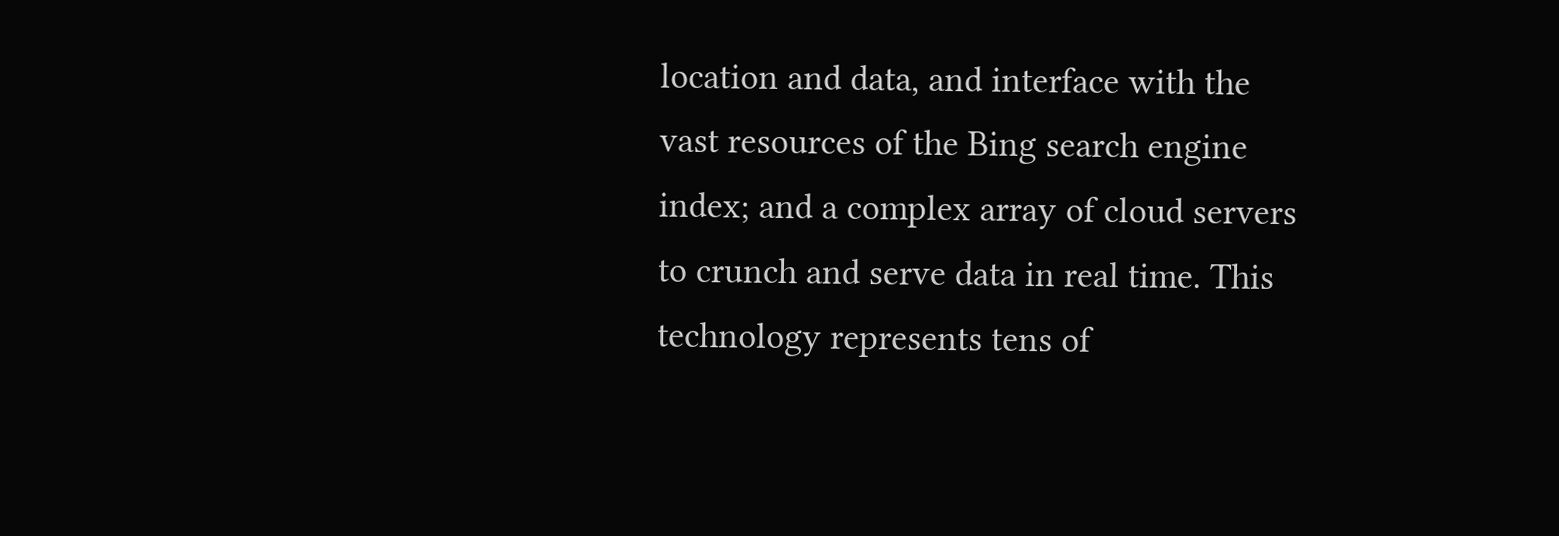location and data, and interface with the vast resources of the Bing search engine index; and a complex array of cloud servers to crunch and serve data in real time. This technology represents tens of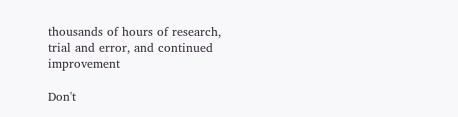thousands of hours of research, trial and error, and continued improvement

Don't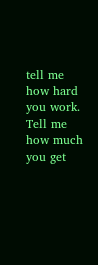tell me how hard you work. Tell me how much you get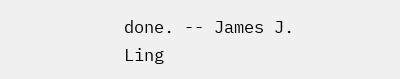done. -- James J. Ling